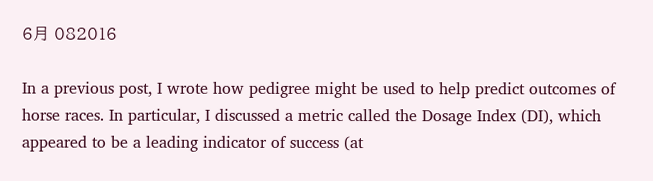6月 082016

In a previous post, I wrote how pedigree might be used to help predict outcomes of horse races. In particular, I discussed a metric called the Dosage Index (DI), which appeared to be a leading indicator of success (at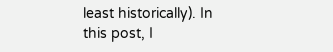least historically). In this post, I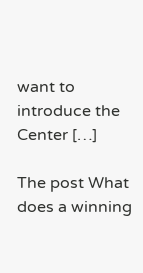want to introduce the Center […]

The post What does a winning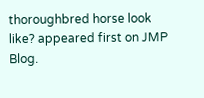thoroughbred horse look like? appeared first on JMP Blog.